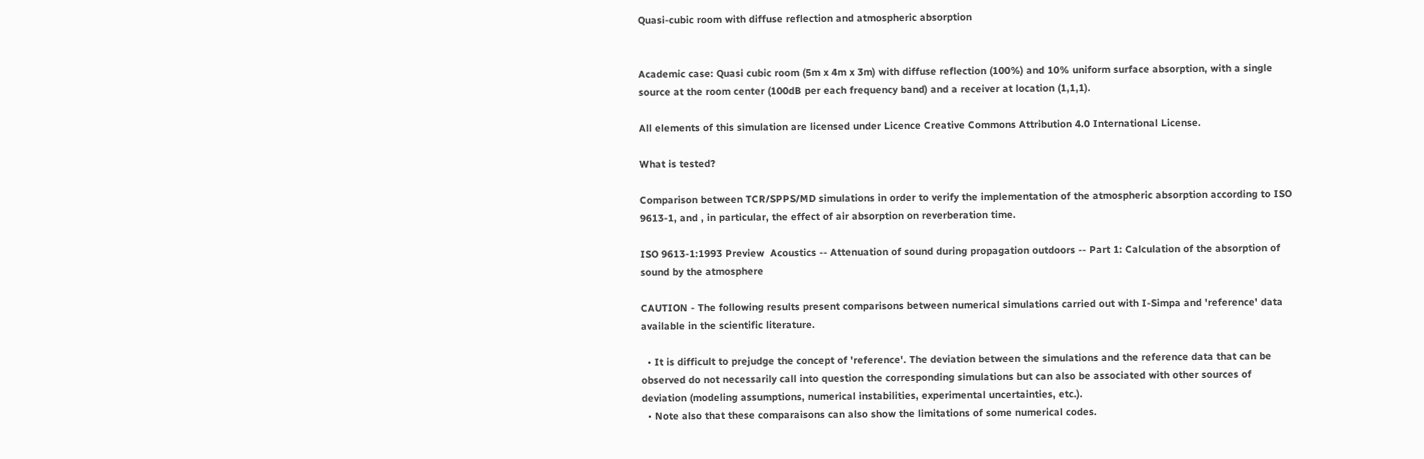Quasi-cubic room with diffuse reflection and atmospheric absorption


Academic case: Quasi cubic room (5m x 4m x 3m) with diffuse reflection (100%) and 10% uniform surface absorption, with a single source at the room center (100dB per each frequency band) and a receiver at location (1,1,1).

All elements of this simulation are licensed under Licence Creative Commons Attribution 4.0 International License.

What is tested?

Comparison between TCR/SPPS/MD simulations in order to verify the implementation of the atmospheric absorption according to ISO 9613-1, and , in particular, the effect of air absorption on reverberation time.

ISO 9613-1:1993 Preview  Acoustics -- Attenuation of sound during propagation outdoors -- Part 1: Calculation of the absorption of sound by the atmosphere

CAUTION - The following results present comparisons between numerical simulations carried out with I-Simpa and 'reference' data available in the scientific literature.

  • It is difficult to prejudge the concept of 'reference'. The deviation between the simulations and the reference data that can be observed do not necessarily call into question the corresponding simulations but can also be associated with other sources of deviation (modeling assumptions, numerical instabilities, experimental uncertainties, etc.).
  • Note also that these comparaisons can also show the limitations of some numerical codes.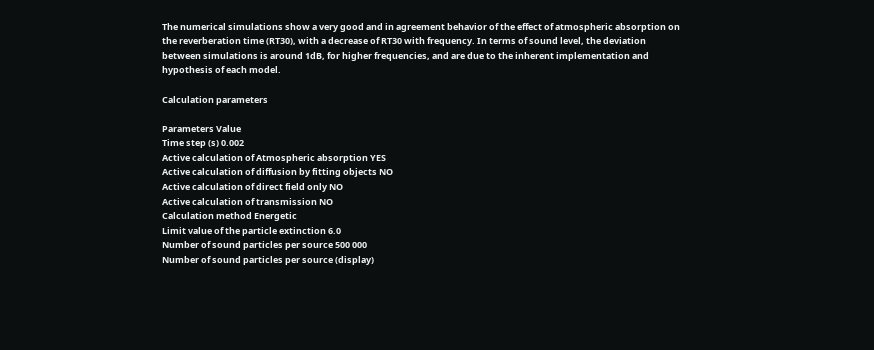The numerical simulations show a very good and in agreement behavior of the effect of atmospheric absorption on the reverberation time (RT30), with a decrease of RT30 with frequency. In terms of sound level, the deviation between simulations is around 1dB, for higher frequencies, and are due to the inherent implementation and  hypothesis of each model.

Calculation parameters

Parameters Value
Time step (s) 0.002
Active calculation of Atmospheric absorption YES
Active calculation of diffusion by fitting objects NO
Active calculation of direct field only NO
Active calculation of transmission NO
Calculation method Energetic
Limit value of the particle extinction 6.0
Number of sound particles per source 500 000
Number of sound particles per source (display)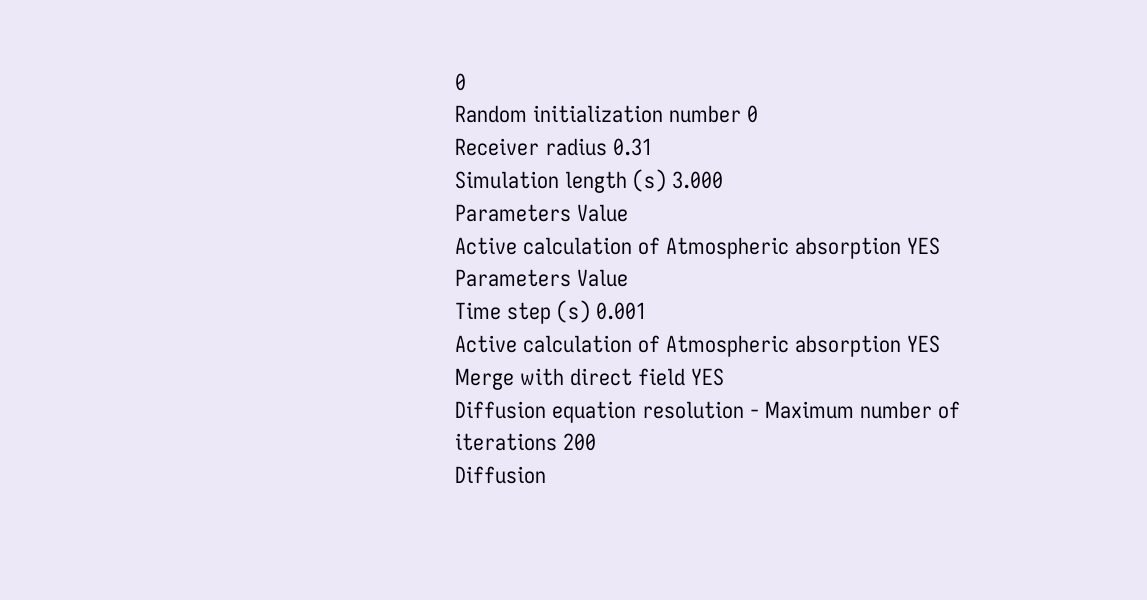0
Random initialization number 0
Receiver radius 0.31
Simulation length (s) 3.000
Parameters Value
Active calculation of Atmospheric absorption YES
Parameters Value
Time step (s) 0.001
Active calculation of Atmospheric absorption YES
Merge with direct field YES
Diffusion equation resolution - Maximum number of iterations 200
Diffusion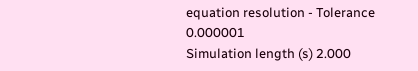equation resolution - Tolerance 0.000001
Simulation length (s) 2.000